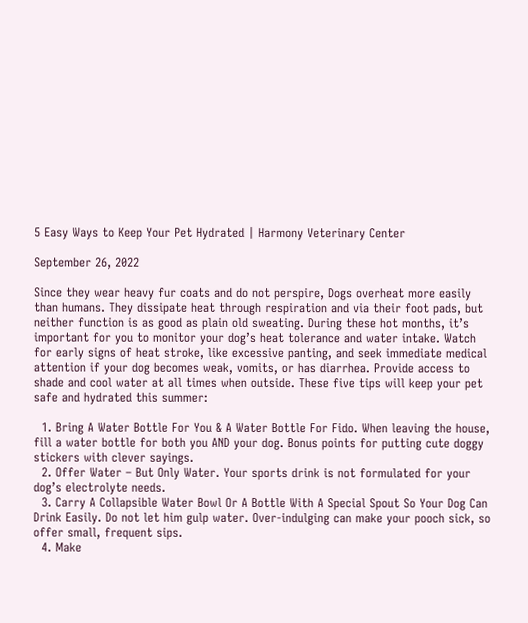5 Easy Ways to Keep Your Pet Hydrated | Harmony Veterinary Center

September 26, 2022

Since they wear heavy fur coats and do not perspire, Dogs overheat more easily than humans. They dissipate heat through respiration and via their foot pads, but neither function is as good as plain old sweating. During these hot months, it’s important for you to monitor your dog’s heat tolerance and water intake. Watch for early signs of heat stroke, like excessive panting, and seek immediate medical attention if your dog becomes weak, vomits, or has diarrhea. Provide access to shade and cool water at all times when outside. These five tips will keep your pet safe and hydrated this summer:

  1. Bring A Water Bottle For You & A Water Bottle For Fido. When leaving the house, fill a water bottle for both you AND your dog. Bonus points for putting cute doggy stickers with clever sayings.
  2. Offer Water – But Only Water. Your sports drink is not formulated for your dog’s electrolyte needs.
  3. Carry A Collapsible Water Bowl Or A Bottle With A Special Spout So Your Dog Can Drink Easily. Do not let him gulp water. Over-indulging can make your pooch sick, so offer small, frequent sips.
  4. Make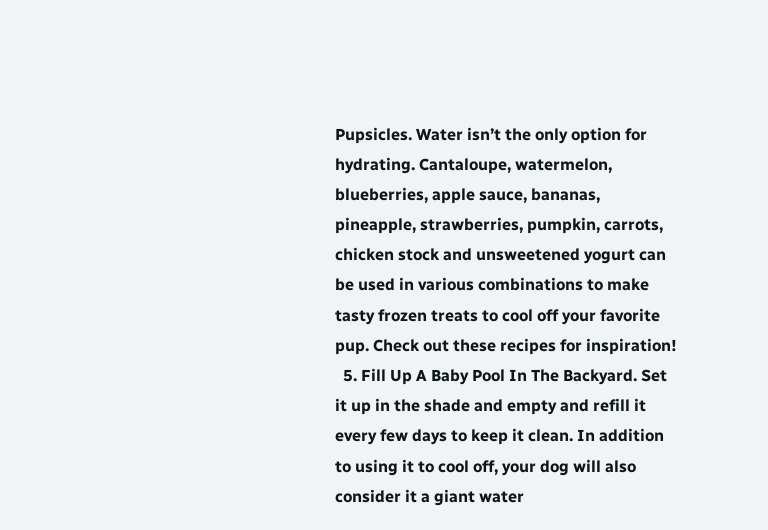Pupsicles. Water isn’t the only option for hydrating. Cantaloupe, watermelon, blueberries, apple sauce, bananas, pineapple, strawberries, pumpkin, carrots, chicken stock and unsweetened yogurt can be used in various combinations to make tasty frozen treats to cool off your favorite pup. Check out these recipes for inspiration!
  5. Fill Up A Baby Pool In The Backyard. Set it up in the shade and empty and refill it every few days to keep it clean. In addition to using it to cool off, your dog will also consider it a giant water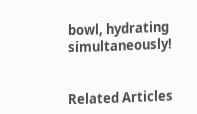bowl, hydrating simultaneously!


Related Articles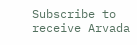Subscribe to receive Arvada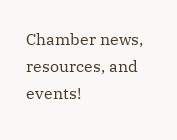Chamber news, resources, and events!